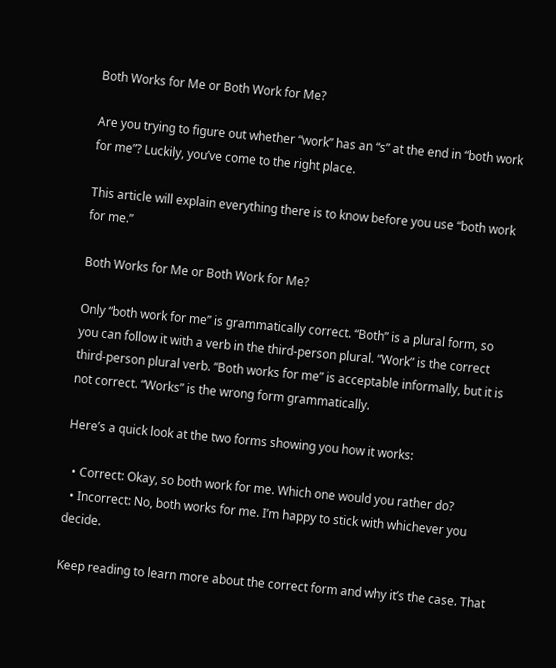Both Works for Me or Both Work for Me?

Are you trying to figure out whether “work” has an “s” at the end in “both work for me”? Luckily, you’ve come to the right place.

This article will explain everything there is to know before you use “both work for me.”

Both Works for Me or Both Work for Me?

Only “both work for me” is grammatically correct. “Both” is a plural form, so you can follow it with a verb in the third-person plural. “Work” is the correct third-person plural verb. “Both works for me” is acceptable informally, but it is not correct. “Works” is the wrong form grammatically.

Here’s a quick look at the two forms showing you how it works:

  • Correct: Okay, so both work for me. Which one would you rather do?
  • Incorrect: No, both works for me. I’m happy to stick with whichever you decide.

Keep reading to learn more about the correct form and why it’s the case. That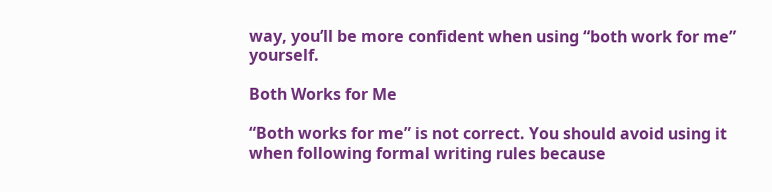way, you’ll be more confident when using “both work for me” yourself.

Both Works for Me

“Both works for me” is not correct. You should avoid using it when following formal writing rules because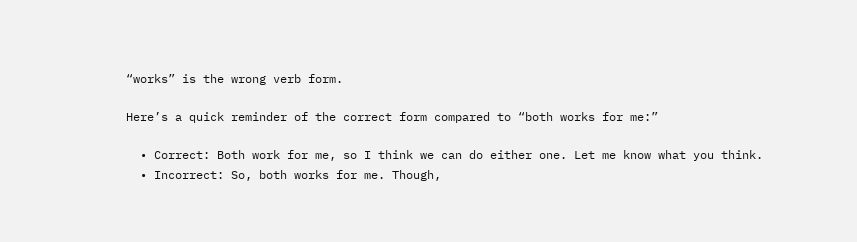“works” is the wrong verb form.

Here’s a quick reminder of the correct form compared to “both works for me:”

  • Correct: Both work for me, so I think we can do either one. Let me know what you think.
  • Incorrect: So, both works for me. Though,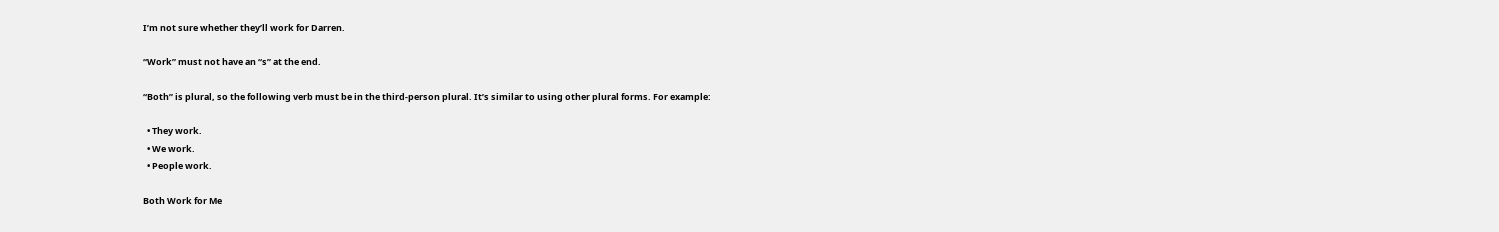I’m not sure whether they’ll work for Darren.

“Work” must not have an “s” at the end.

“Both” is plural, so the following verb must be in the third-person plural. It’s similar to using other plural forms. For example:

  • They work.
  • We work.
  • People work.

Both Work for Me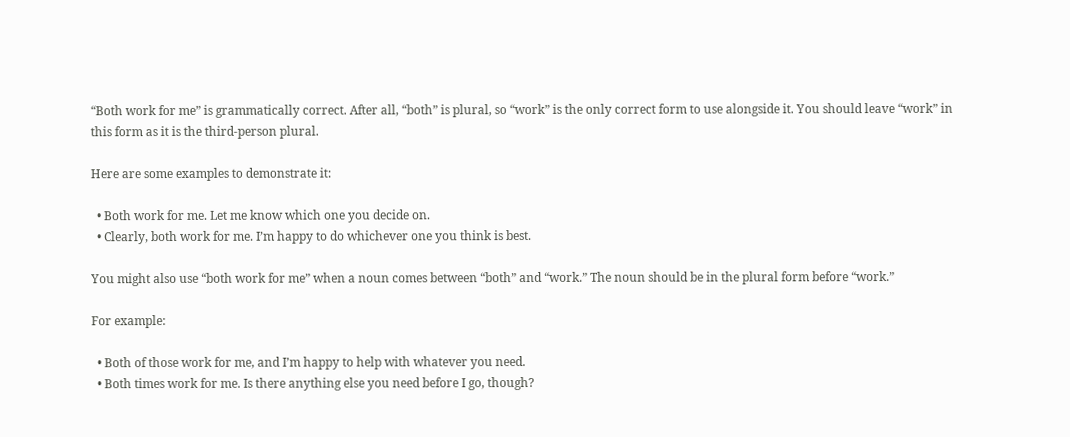“Both work for me” is grammatically correct. After all, “both” is plural, so “work” is the only correct form to use alongside it. You should leave “work” in this form as it is the third-person plural.

Here are some examples to demonstrate it:

  • Both work for me. Let me know which one you decide on.
  • Clearly, both work for me. I’m happy to do whichever one you think is best.

You might also use “both work for me” when a noun comes between “both” and “work.” The noun should be in the plural form before “work.”

For example:

  • Both of those work for me, and I’m happy to help with whatever you need.
  • Both times work for me. Is there anything else you need before I go, though?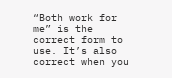“Both work for me” is the correct form to use. It’s also correct when you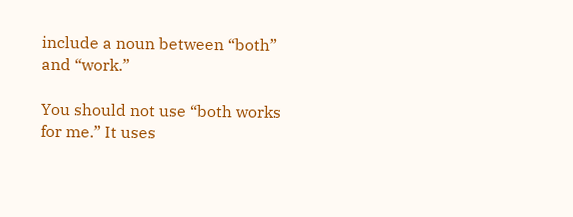include a noun between “both” and “work.”

You should not use “both works for me.” It uses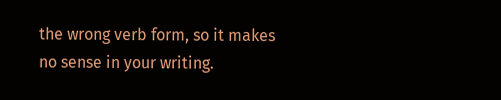the wrong verb form, so it makes no sense in your writing.